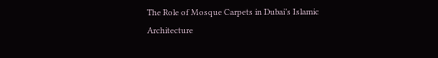The Role of Mosque Carpets in Dubai’s Islamic Architecture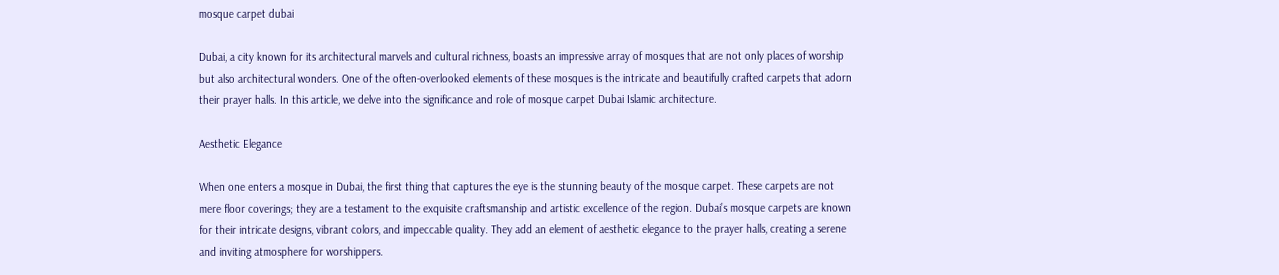mosque carpet dubai

Dubai, a city known for its architectural marvels and cultural richness, boasts an impressive array of mosques that are not only places of worship but also architectural wonders. One of the often-overlooked elements of these mosques is the intricate and beautifully crafted carpets that adorn their prayer halls. In this article, we delve into the significance and role of mosque carpet Dubai Islamic architecture.

Aesthetic Elegance

When one enters a mosque in Dubai, the first thing that captures the eye is the stunning beauty of the mosque carpet. These carpets are not mere floor coverings; they are a testament to the exquisite craftsmanship and artistic excellence of the region. Dubai’s mosque carpets are known for their intricate designs, vibrant colors, and impeccable quality. They add an element of aesthetic elegance to the prayer halls, creating a serene and inviting atmosphere for worshippers.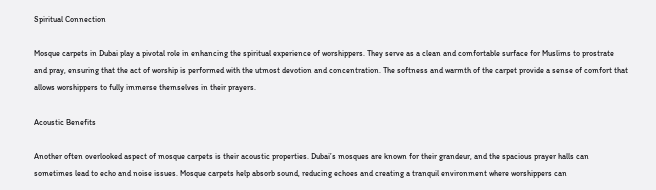Spiritual Connection

Mosque carpets in Dubai play a pivotal role in enhancing the spiritual experience of worshippers. They serve as a clean and comfortable surface for Muslims to prostrate and pray, ensuring that the act of worship is performed with the utmost devotion and concentration. The softness and warmth of the carpet provide a sense of comfort that allows worshippers to fully immerse themselves in their prayers.

Acoustic Benefits

Another often overlooked aspect of mosque carpets is their acoustic properties. Dubai’s mosques are known for their grandeur, and the spacious prayer halls can sometimes lead to echo and noise issues. Mosque carpets help absorb sound, reducing echoes and creating a tranquil environment where worshippers can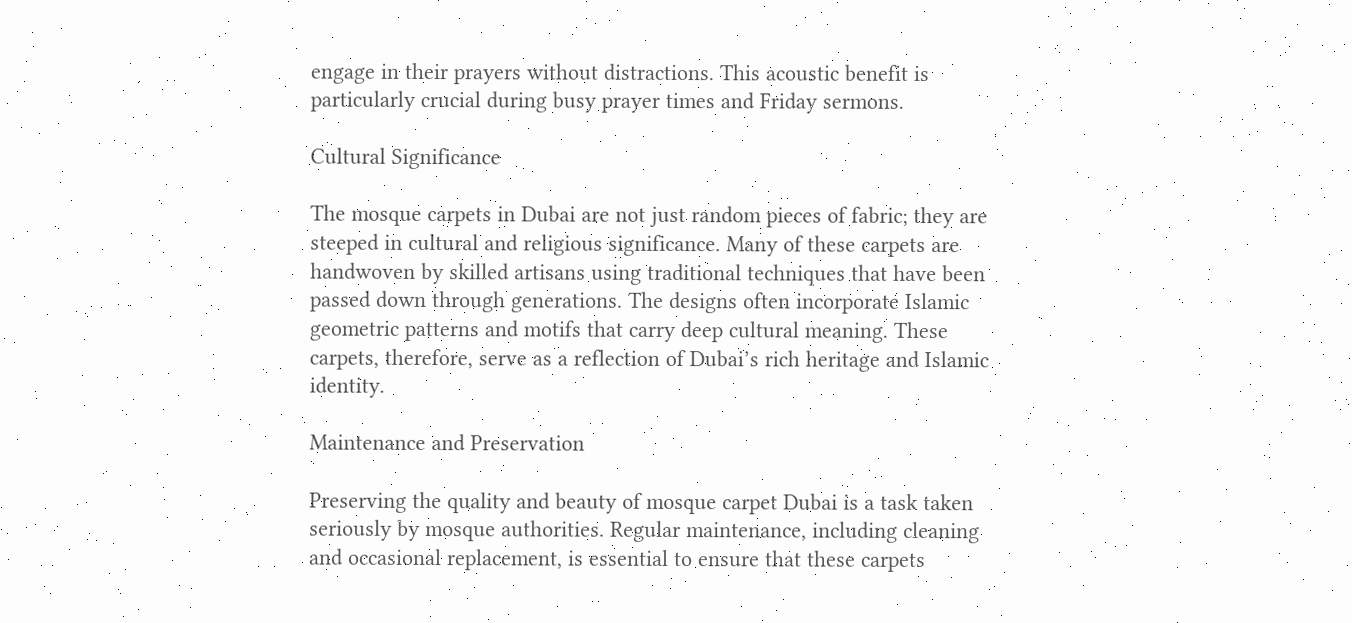engage in their prayers without distractions. This acoustic benefit is particularly crucial during busy prayer times and Friday sermons.

Cultural Significance

The mosque carpets in Dubai are not just random pieces of fabric; they are steeped in cultural and religious significance. Many of these carpets are handwoven by skilled artisans using traditional techniques that have been passed down through generations. The designs often incorporate Islamic geometric patterns and motifs that carry deep cultural meaning. These carpets, therefore, serve as a reflection of Dubai’s rich heritage and Islamic identity.

Maintenance and Preservation

Preserving the quality and beauty of mosque carpet Dubai is a task taken seriously by mosque authorities. Regular maintenance, including cleaning and occasional replacement, is essential to ensure that these carpets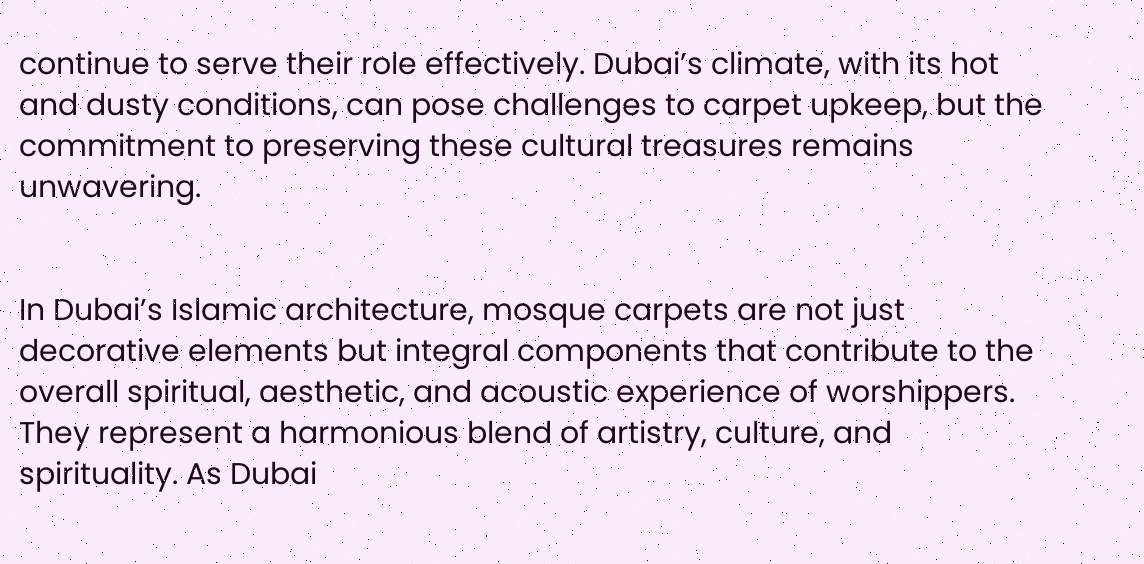continue to serve their role effectively. Dubai’s climate, with its hot and dusty conditions, can pose challenges to carpet upkeep, but the commitment to preserving these cultural treasures remains unwavering.


In Dubai’s Islamic architecture, mosque carpets are not just decorative elements but integral components that contribute to the overall spiritual, aesthetic, and acoustic experience of worshippers. They represent a harmonious blend of artistry, culture, and spirituality. As Dubai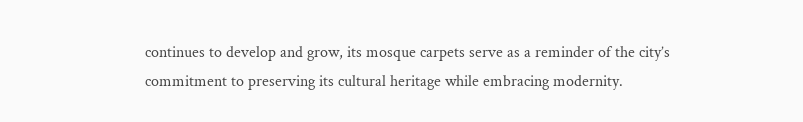continues to develop and grow, its mosque carpets serve as a reminder of the city’s commitment to preserving its cultural heritage while embracing modernity.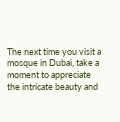The next time you visit a mosque in Dubai, take a moment to appreciate the intricate beauty and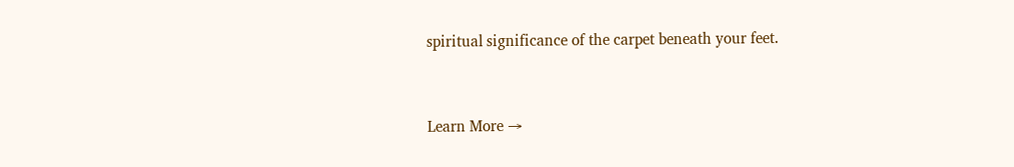spiritual significance of the carpet beneath your feet.


Learn More →